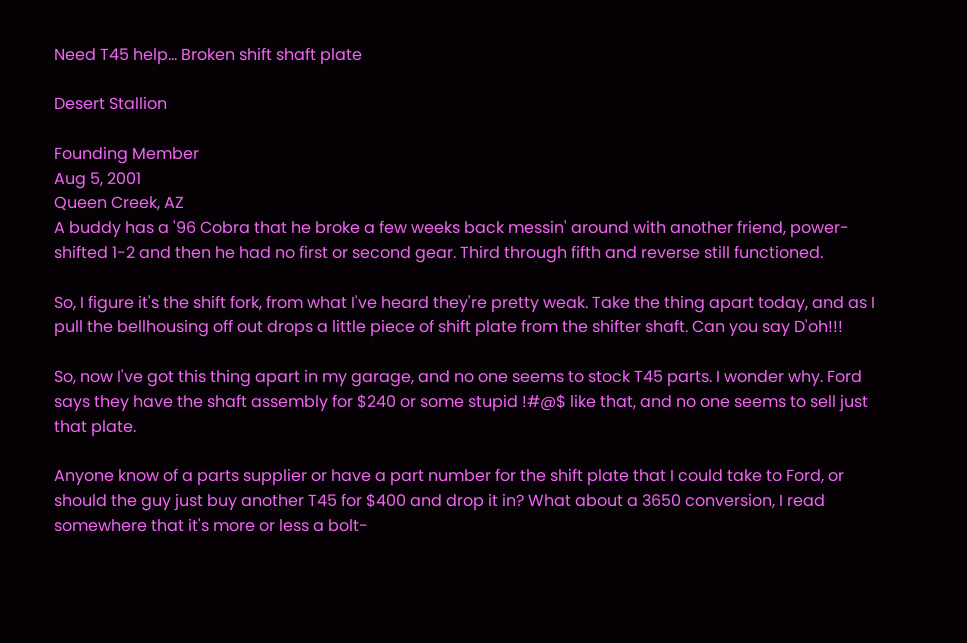Need T45 help... Broken shift shaft plate

Desert Stallion

Founding Member
Aug 5, 2001
Queen Creek, AZ
A buddy has a '96 Cobra that he broke a few weeks back messin' around with another friend, power-shifted 1-2 and then he had no first or second gear. Third through fifth and reverse still functioned.

So, I figure it's the shift fork, from what I've heard they're pretty weak. Take the thing apart today, and as I pull the bellhousing off out drops a little piece of shift plate from the shifter shaft. Can you say D'oh!!!

So, now I've got this thing apart in my garage, and no one seems to stock T45 parts. I wonder why. Ford says they have the shaft assembly for $240 or some stupid !#@$ like that, and no one seems to sell just that plate.

Anyone know of a parts supplier or have a part number for the shift plate that I could take to Ford, or should the guy just buy another T45 for $400 and drop it in? What about a 3650 conversion, I read somewhere that it's more or less a bolt-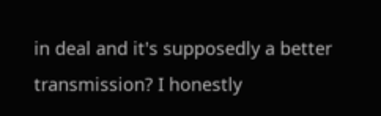in deal and it's supposedly a better transmission? I honestly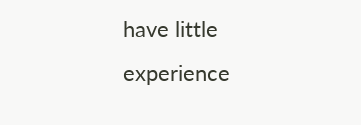have little experience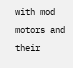with mod motors and their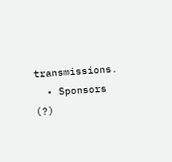transmissions.
  • Sponsors (?)